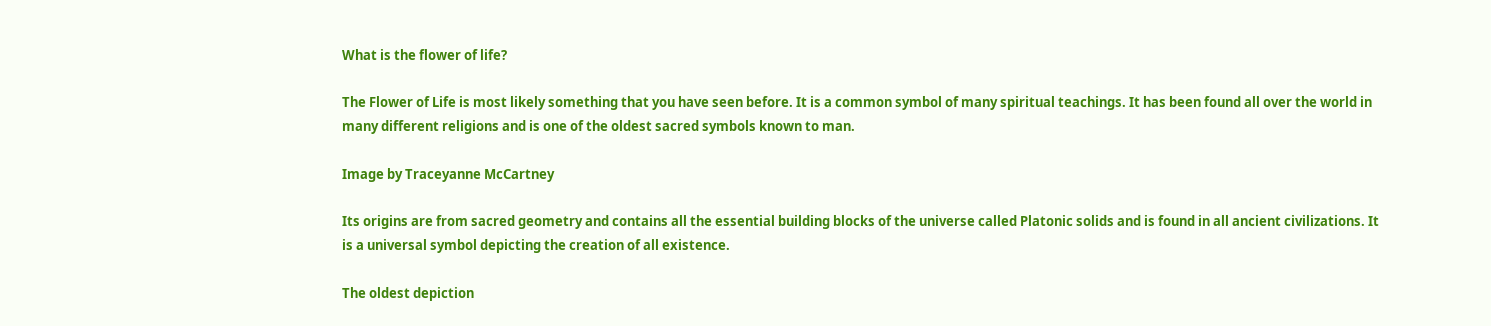What is the flower of life?

The Flower of Life is most likely something that you have seen before. It is a common symbol of many spiritual teachings. It has been found all over the world in many different religions and is one of the oldest sacred symbols known to man.

Image by Traceyanne McCartney

Its origins are from sacred geometry and contains all the essential building blocks of the universe called Platonic solids and is found in all ancient civilizations. It is a universal symbol depicting the creation of all existence.

The oldest depiction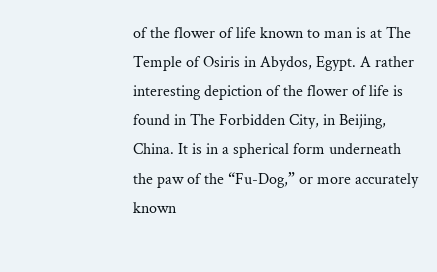of the flower of life known to man is at The Temple of Osiris in Abydos, Egypt. A rather interesting depiction of the flower of life is found in The Forbidden City, in Beijing, China. It is in a spherical form underneath the paw of the “Fu-Dog,” or more accurately known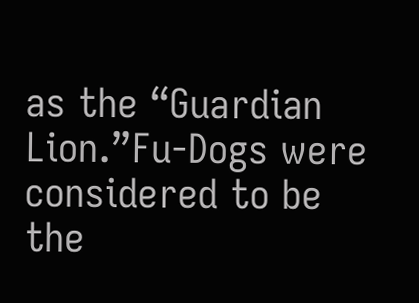as the “Guardian Lion.”Fu-Dogs were considered to be the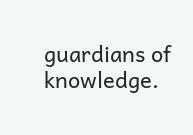guardians of knowledge.